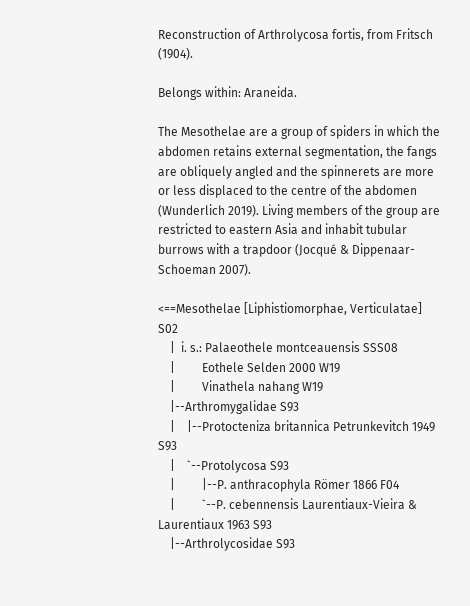Reconstruction of Arthrolycosa fortis, from Fritsch (1904).

Belongs within: Araneida.

The Mesothelae are a group of spiders in which the abdomen retains external segmentation, the fangs are obliquely angled and the spinnerets are more or less displaced to the centre of the abdomen (Wunderlich 2019). Living members of the group are restricted to eastern Asia and inhabit tubular burrows with a trapdoor (Jocqué & Dippenaar-Schoeman 2007).

<==Mesothelae [Liphistiomorphae, Verticulatae] S02
    |  i. s.: Palaeothele montceauensis SSS08
    |         Eothele Selden 2000 W19
    |         Vinathela nahang W19
    |--Arthromygalidae S93
    |    |--Protocteniza britannica Petrunkevitch 1949 S93
    |    `--Protolycosa S93
    |         |--P. anthracophyla Römer 1866 F04
    |         `--P. cebennensis Laurentiaux-Vieira & Laurentiaux 1963 S93
    |--Arthrolycosidae S93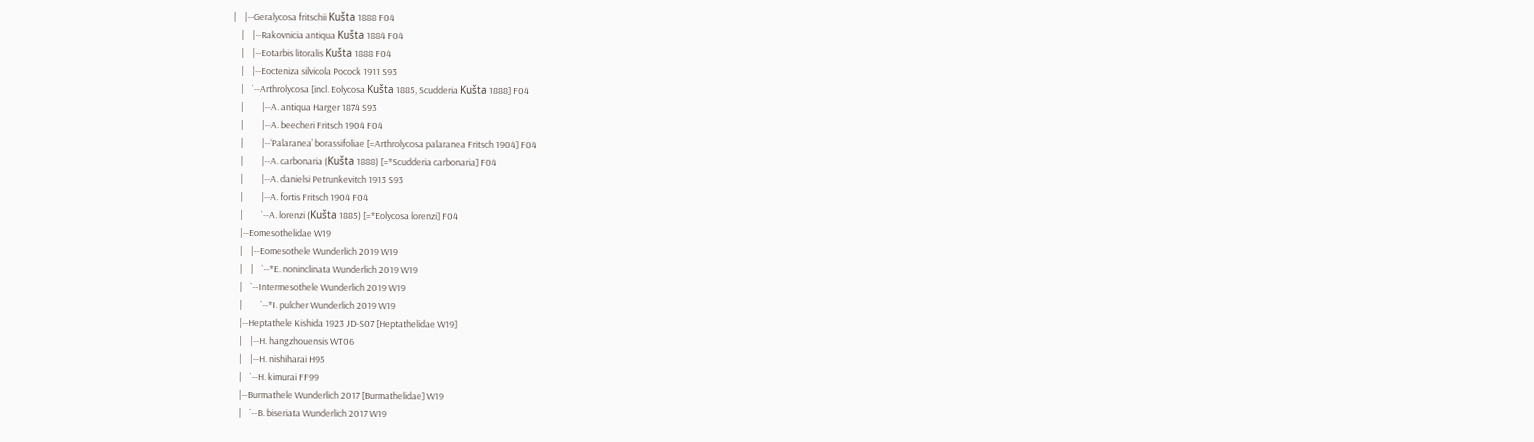|    |--Geralycosa fritschii Kušta 1888 F04
    |    |--Rakovnicia antiqua Kušta 1884 F04
    |    |--Eotarbis litoralis Kušta 1888 F04
    |    |--Eocteniza silvicola Pocock 1911 S93
    |    `--Arthrolycosa [incl. Eolycosa Kušta 1885, Scudderia Kušta 1888] F04
    |         |--A. antiqua Harger 1874 S93
    |         |--A. beecheri Fritsch 1904 F04
    |         |--‘Palaranea’ borassifoliae [=Arthrolycosa palaranea Fritsch 1904] F04
    |         |--A. carbonaria (Kušta 1888) [=*Scudderia carbonaria] F04
    |         |--A. danielsi Petrunkevitch 1913 S93
    |         |--A. fortis Fritsch 1904 F04
    |         `--A. lorenzi (Kušta 1885) [=*Eolycosa lorenzi] F04
    |--Eomesothelidae W19
    |    |--Eomesothele Wunderlich 2019 W19
    |    |    `--*E. noninclinata Wunderlich 2019 W19
    |    `--Intermesothele Wunderlich 2019 W19
    |         `--*I. pulcher Wunderlich 2019 W19
    |--Heptathele Kishida 1923 JD-S07 [Heptathelidae W19]
    |    |--H. hangzhouensis WT06
    |    |--H. nishiharai H95
    |    `--H. kimurai FF99
    |--Burmathele Wunderlich 2017 [Burmathelidae] W19
    |    `--B. biseriata Wunderlich 2017 W19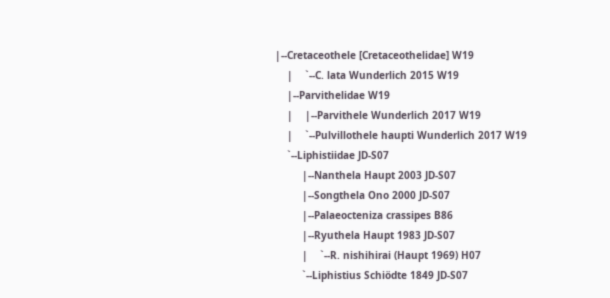|--Cretaceothele [Cretaceothelidae] W19
    |    `--C. lata Wunderlich 2015 W19
    |--Parvithelidae W19
    |    |--Parvithele Wunderlich 2017 W19
    |    `--Pulvillothele haupti Wunderlich 2017 W19
    `--Liphistiidae JD-S07
         |--Nanthela Haupt 2003 JD-S07
         |--Songthela Ono 2000 JD-S07
         |--Palaeocteniza crassipes B86
         |--Ryuthela Haupt 1983 JD-S07
         |    `--R. nishihirai (Haupt 1969) H07
         `--Liphistius Schiödte 1849 JD-S07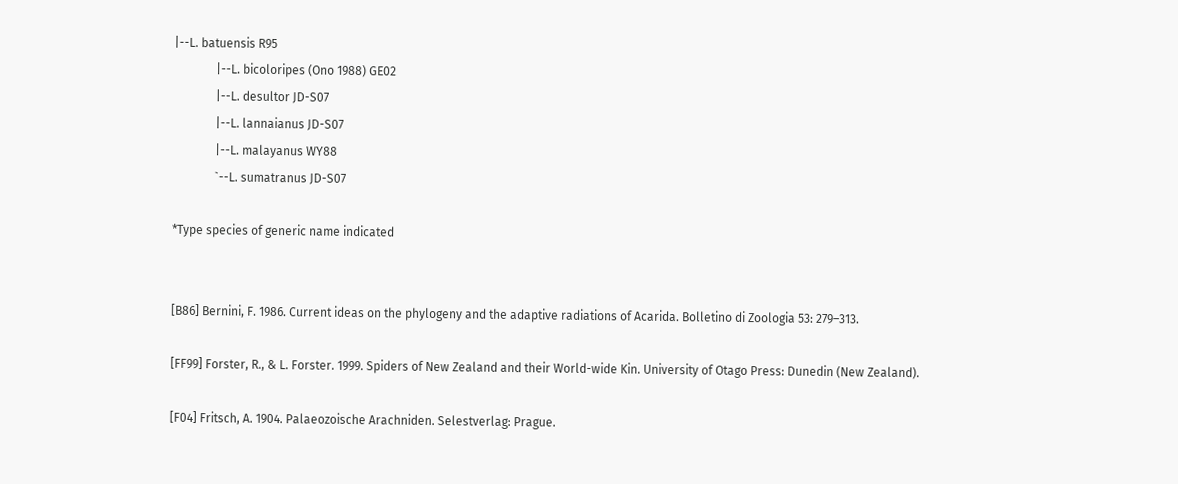|--L. batuensis R95
              |--L. bicoloripes (Ono 1988) GE02
              |--L. desultor JD-S07
              |--L. lannaianus JD-S07
              |--L. malayanus WY88
              `--L. sumatranus JD-S07

*Type species of generic name indicated


[B86] Bernini, F. 1986. Current ideas on the phylogeny and the adaptive radiations of Acarida. Bolletino di Zoologia 53: 279–313.

[FF99] Forster, R., & L. Forster. 1999. Spiders of New Zealand and their World-wide Kin. University of Otago Press: Dunedin (New Zealand).

[F04] Fritsch, A. 1904. Palaeozoische Arachniden. Selestverlag: Prague.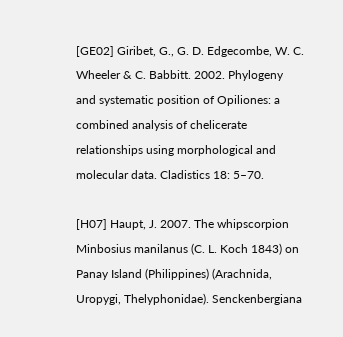[GE02] Giribet, G., G. D. Edgecombe, W. C. Wheeler & C. Babbitt. 2002. Phylogeny and systematic position of Opiliones: a combined analysis of chelicerate relationships using morphological and molecular data. Cladistics 18: 5–70.

[H07] Haupt, J. 2007. The whipscorpion Minbosius manilanus (C. L. Koch 1843) on Panay Island (Philippines) (Arachnida, Uropygi, Thelyphonidae). Senckenbergiana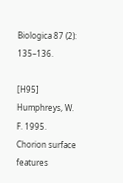Biologica 87 (2): 135–136.

[H95] Humphreys, W. F. 1995. Chorion surface features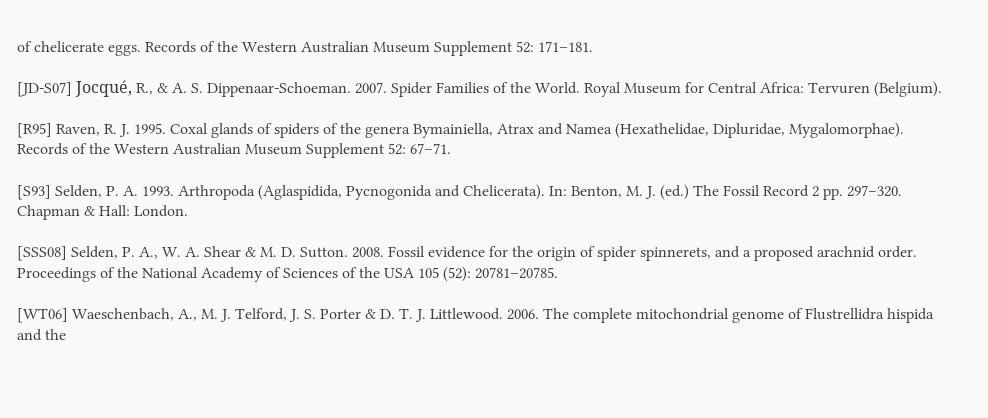of chelicerate eggs. Records of the Western Australian Museum Supplement 52: 171–181.

[JD-S07] Jocqué, R., & A. S. Dippenaar-Schoeman. 2007. Spider Families of the World. Royal Museum for Central Africa: Tervuren (Belgium).

[R95] Raven, R. J. 1995. Coxal glands of spiders of the genera Bymainiella, Atrax and Namea (Hexathelidae, Dipluridae, Mygalomorphae). Records of the Western Australian Museum Supplement 52: 67–71.

[S93] Selden, P. A. 1993. Arthropoda (Aglaspidida, Pycnogonida and Chelicerata). In: Benton, M. J. (ed.) The Fossil Record 2 pp. 297–320. Chapman & Hall: London.

[SSS08] Selden, P. A., W. A. Shear & M. D. Sutton. 2008. Fossil evidence for the origin of spider spinnerets, and a proposed arachnid order. Proceedings of the National Academy of Sciences of the USA 105 (52): 20781–20785.

[WT06] Waeschenbach, A., M. J. Telford, J. S. Porter & D. T. J. Littlewood. 2006. The complete mitochondrial genome of Flustrellidra hispida and the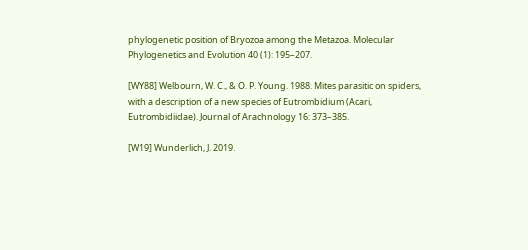phylogenetic position of Bryozoa among the Metazoa. Molecular Phylogenetics and Evolution 40 (1): 195–207.

[WY88] Welbourn, W. C., & O. P. Young. 1988. Mites parasitic on spiders, with a description of a new species of Eutrombidium (Acari, Eutrombidiidae). Journal of Arachnology 16: 373–385.

[W19] Wunderlich, J. 2019.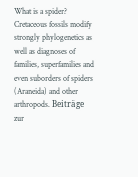What is a spider? Cretaceous fossils modify strongly phylogenetics as well as diagnoses of families, superfamilies and even suborders of spiders (Araneida) and other arthropods. Beiträge zur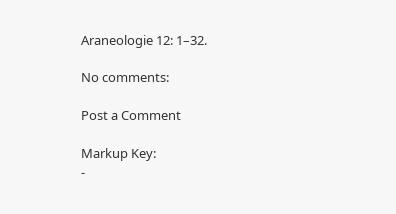Araneologie 12: 1–32.

No comments:

Post a Comment

Markup Key:
-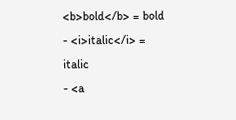<b>bold</b> = bold
- <i>italic</i> = italic
- <a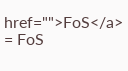href="">FoS</a> = FoS